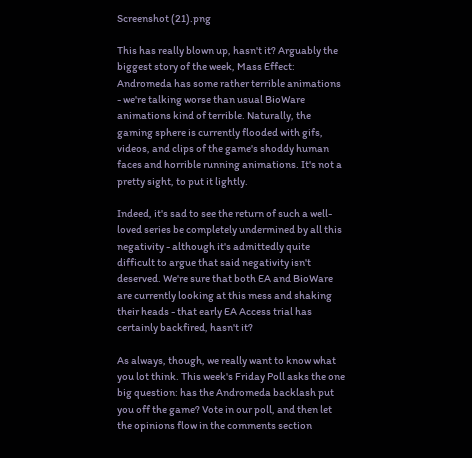Screenshot (21).png

This has really blown up, hasn't it? Arguably the biggest story of the week, Mass Effect: Andromeda has some rather terrible animations - we're talking worse than usual BioWare animations kind of terrible. Naturally, the gaming sphere is currently flooded with gifs, videos, and clips of the game's shoddy human faces and horrible running animations. It's not a pretty sight, to put it lightly.

Indeed, it's sad to see the return of such a well-loved series be completely undermined by all this negativity - although it's admittedly quite difficult to argue that said negativity isn't deserved. We're sure that both EA and BioWare are currently looking at this mess and shaking their heads - that early EA Access trial has certainly backfired, hasn't it?

As always, though, we really want to know what you lot think. This week's Friday Poll asks the one big question: has the Andromeda backlash put you off the game? Vote in our poll, and then let the opinions flow in the comments section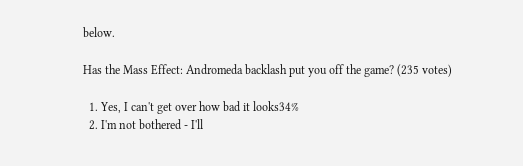below.

Has the Mass Effect: Andromeda backlash put you off the game? (235 votes)

  1. Yes, I can't get over how bad it looks34%
  2. I'm not bothered - I'll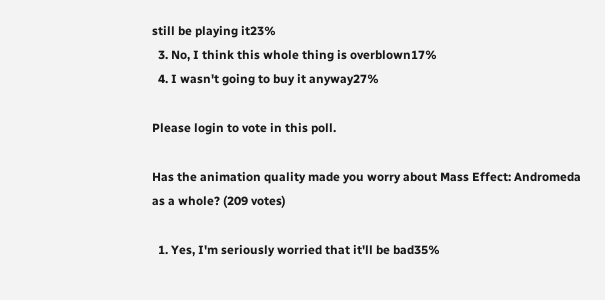still be playing it23%
  3. No, I think this whole thing is overblown17%
  4. I wasn't going to buy it anyway27%

Please login to vote in this poll.

Has the animation quality made you worry about Mass Effect: Andromeda as a whole? (209 votes)

  1. Yes, I'm seriously worried that it'll be bad35%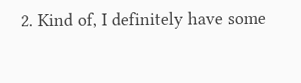2. Kind of, I definitely have some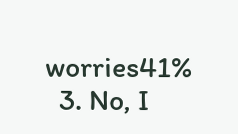worries41%
  3. No, I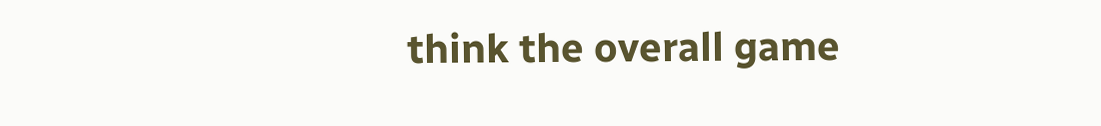think the overall game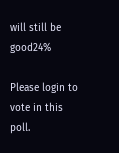will still be good24%

Please login to vote in this poll.